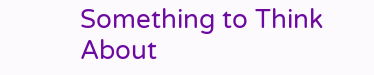Something to Think About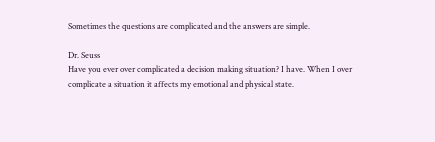Sometimes the questions are complicated and the answers are simple.

Dr. Seuss
Have you ever over complicated a decision making situation? I have. When I over complicate a situation it affects my emotional and physical state.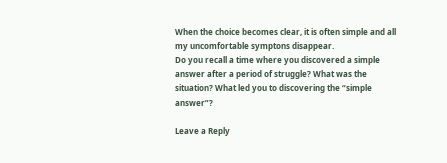When the choice becomes clear, it is often simple and all my uncomfortable symptons disappear.
Do you recall a time where you discovered a simple answer after a period of struggle? What was the situation? What led you to discovering the “simple answer”?

Leave a Reply